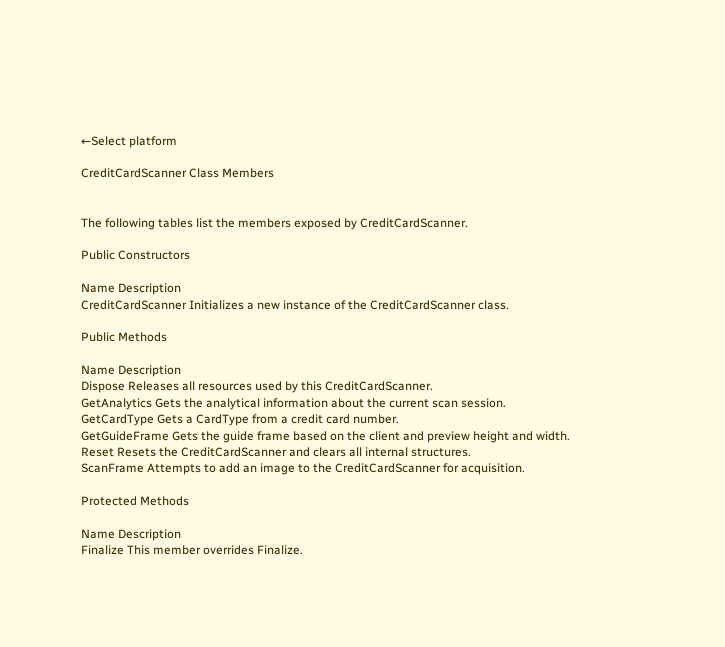←Select platform

CreditCardScanner Class Members


The following tables list the members exposed by CreditCardScanner.

Public Constructors

Name Description
CreditCardScanner Initializes a new instance of the CreditCardScanner class.

Public Methods

Name Description
Dispose Releases all resources used by this CreditCardScanner.
GetAnalytics Gets the analytical information about the current scan session.
GetCardType Gets a CardType from a credit card number.
GetGuideFrame Gets the guide frame based on the client and preview height and width.
Reset Resets the CreditCardScanner and clears all internal structures.
ScanFrame Attempts to add an image to the CreditCardScanner for acquisition.

Protected Methods

Name Description
Finalize This member overrides Finalize.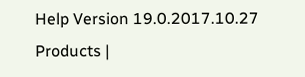Help Version 19.0.2017.10.27
Products |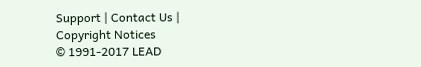Support | Contact Us | Copyright Notices
© 1991-2017 LEAD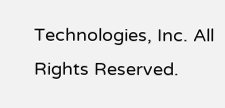Technologies, Inc. All Rights Reserved.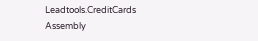Leadtools.CreditCards Assembly